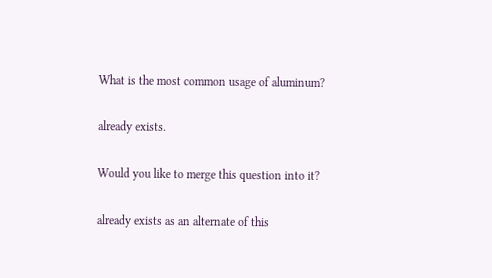What is the most common usage of aluminum?

already exists.

Would you like to merge this question into it?

already exists as an alternate of this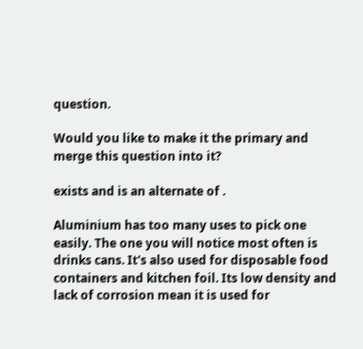question.

Would you like to make it the primary and merge this question into it?

exists and is an alternate of .

Aluminium has too many uses to pick one easily. The one you will notice most often is drinks cans. It's also used for disposable food containers and kitchen foil. Its low density and lack of corrosion mean it is used for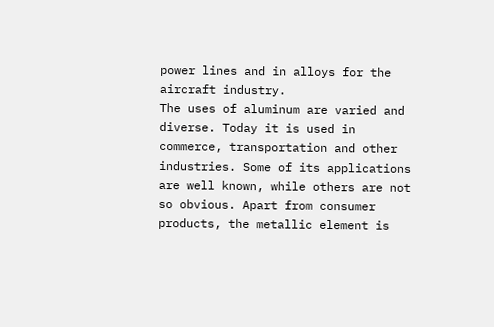power lines and in alloys for the aircraft industry.
The uses of aluminum are varied and diverse. Today it is used in commerce, transportation and other industries. Some of its applications are well known, while others are not so obvious. Apart from consumer products, the metallic element is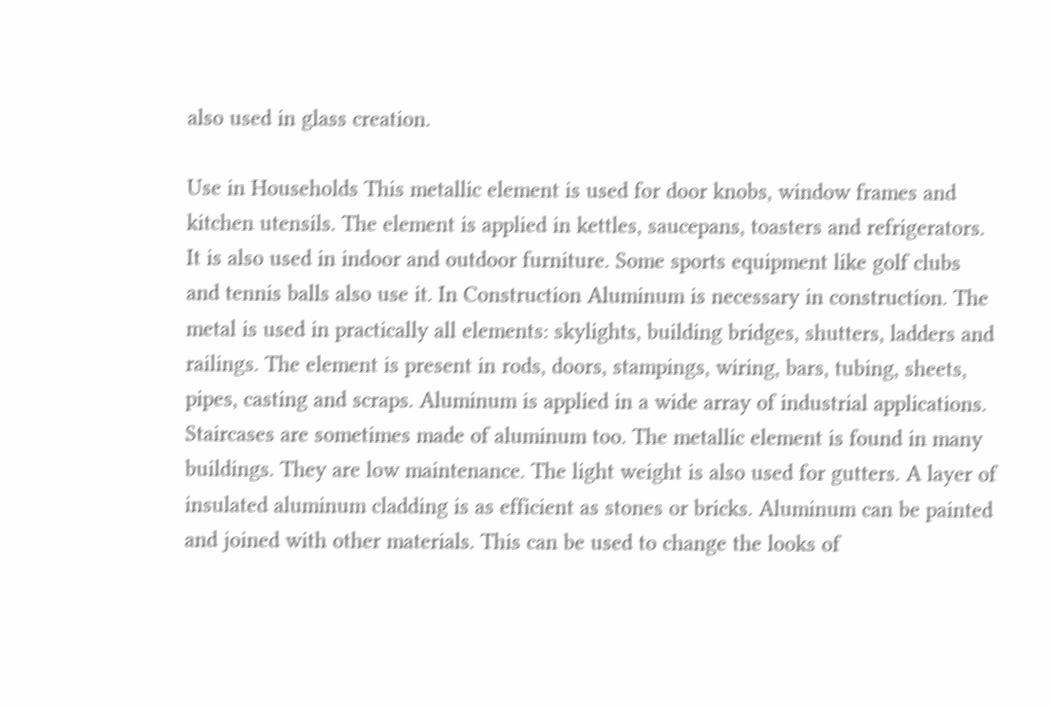also used in glass creation.

Use in Households This metallic element is used for door knobs, window frames and kitchen utensils. The element is applied in kettles, saucepans, toasters and refrigerators. It is also used in indoor and outdoor furniture. Some sports equipment like golf clubs and tennis balls also use it. In Construction Aluminum is necessary in construction. The metal is used in practically all elements: skylights, building bridges, shutters, ladders and railings. The element is present in rods, doors, stampings, wiring, bars, tubing, sheets, pipes, casting and scraps. Aluminum is applied in a wide array of industrial applications. Staircases are sometimes made of aluminum too. The metallic element is found in many buildings. They are low maintenance. The light weight is also used for gutters. A layer of insulated aluminum cladding is as efficient as stones or bricks. Aluminum can be painted and joined with other materials. This can be used to change the looks of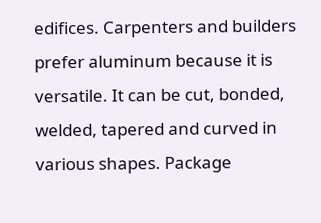edifices. Carpenters and builders prefer aluminum because it is versatile. It can be cut, bonded, welded, tapered and curved in various shapes. Package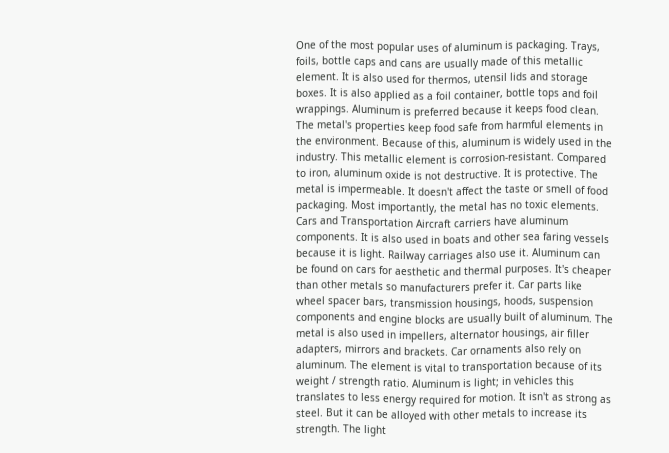One of the most popular uses of aluminum is packaging. Trays, foils, bottle caps and cans are usually made of this metallic element. It is also used for thermos, utensil lids and storage boxes. It is also applied as a foil container, bottle tops and foil wrappings. Aluminum is preferred because it keeps food clean. The metal's properties keep food safe from harmful elements in the environment. Because of this, aluminum is widely used in the industry. This metallic element is corrosion-resistant. Compared to iron, aluminum oxide is not destructive. It is protective. The metal is impermeable. It doesn't affect the taste or smell of food packaging. Most importantly, the metal has no toxic elements. Cars and Transportation Aircraft carriers have aluminum components. It is also used in boats and other sea faring vessels because it is light. Railway carriages also use it. Aluminum can be found on cars for aesthetic and thermal purposes. It's cheaper than other metals so manufacturers prefer it. Car parts like wheel spacer bars, transmission housings, hoods, suspension components and engine blocks are usually built of aluminum. The metal is also used in impellers, alternator housings, air filler adapters, mirrors and brackets. Car ornaments also rely on aluminum. The element is vital to transportation because of its weight / strength ratio. Aluminum is light; in vehicles this translates to less energy required for motion. It isn't as strong as steel. But it can be alloyed with other metals to increase its strength. The light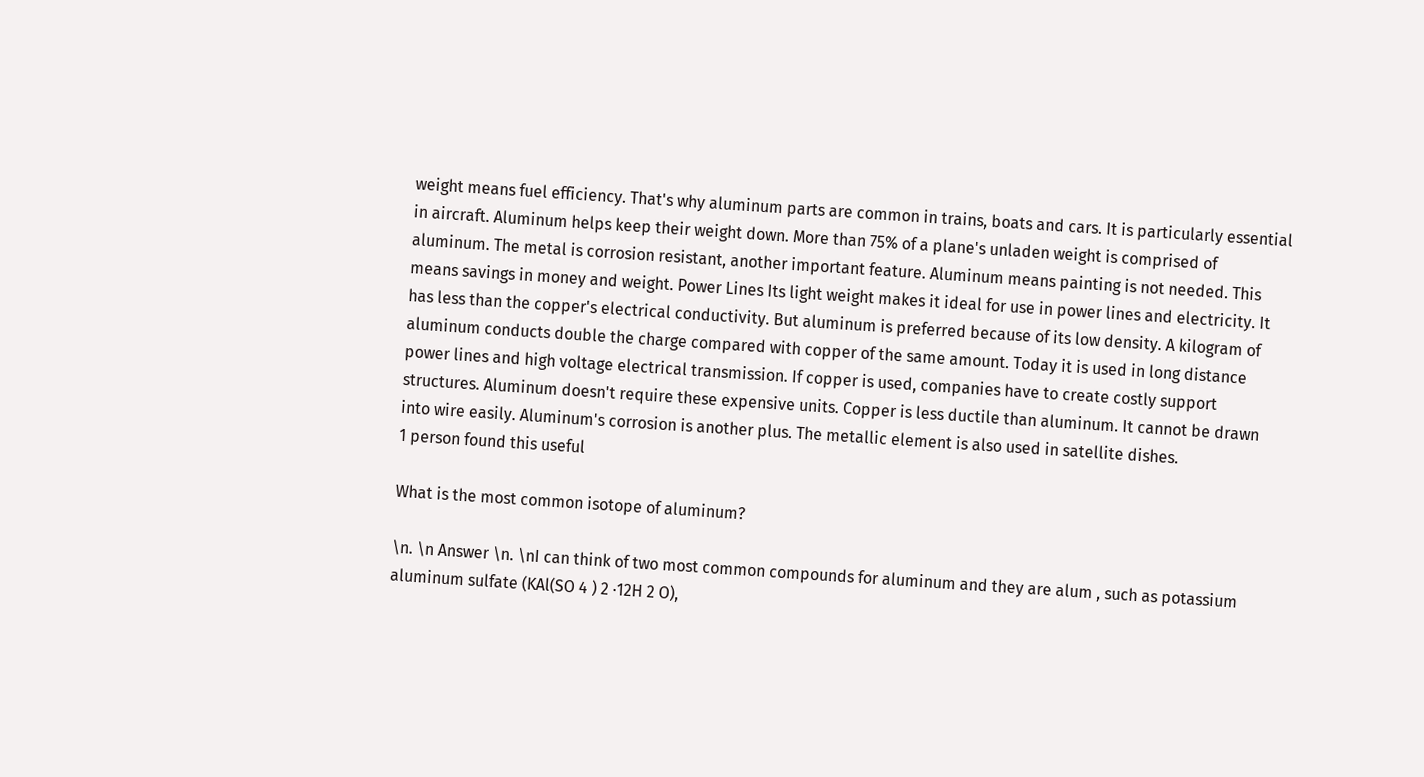weight means fuel efficiency. That's why aluminum parts are common in trains, boats and cars. It is particularly essential in aircraft. Aluminum helps keep their weight down. More than 75% of a plane's unladen weight is comprised of aluminum. The metal is corrosion resistant, another important feature. Aluminum means painting is not needed. This means savings in money and weight. Power Lines Its light weight makes it ideal for use in power lines and electricity. It has less than the copper's electrical conductivity. But aluminum is preferred because of its low density. A kilogram of aluminum conducts double the charge compared with copper of the same amount. Today it is used in long distance power lines and high voltage electrical transmission. If copper is used, companies have to create costly support structures. Aluminum doesn't require these expensive units. Copper is less ductile than aluminum. It cannot be drawn into wire easily. Aluminum's corrosion is another plus. The metallic element is also used in satellite dishes.
1 person found this useful

What is the most common isotope of aluminum?

\n. \n Answer \n. \nI can think of two most common compounds for aluminum and they are alum , such as potassium aluminum sulfate (KAl(SO 4 ) 2 ·12H 2 O),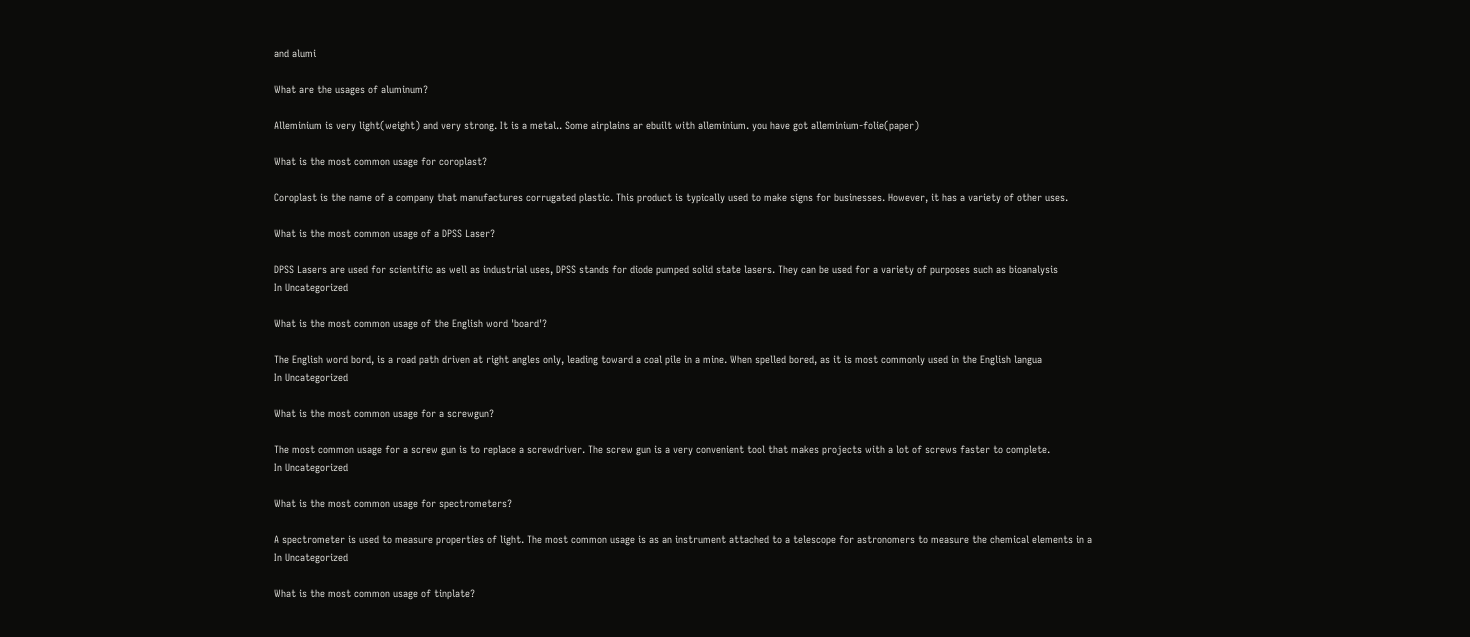and alumi

What are the usages of aluminum?

Alleminium is very light(weight) and very strong. It is a metal.. Some airplains ar ebuilt with alleminium. you have got alleminium-folie(paper)

What is the most common usage for coroplast?

Coroplast is the name of a company that manufactures corrugated plastic. This product is typically used to make signs for businesses. However, it has a variety of other uses.

What is the most common usage of a DPSS Laser?

DPSS Lasers are used for scientific as well as industrial uses, DPSS stands for diode pumped solid state lasers. They can be used for a variety of purposes such as bioanalysis
In Uncategorized

What is the most common usage of the English word 'board'?

The English word bord, is a road path driven at right angles only, leading toward a coal pile in a mine. When spelled bored, as it is most commonly used in the English langua
In Uncategorized

What is the most common usage for a screwgun?

The most common usage for a screw gun is to replace a screwdriver. The screw gun is a very convenient tool that makes projects with a lot of screws faster to complete.
In Uncategorized

What is the most common usage for spectrometers?

A spectrometer is used to measure properties of light. The most common usage is as an instrument attached to a telescope for astronomers to measure the chemical elements in a
In Uncategorized

What is the most common usage of tinplate?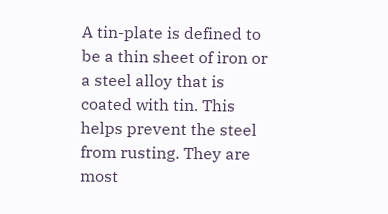A tin-plate is defined to be a thin sheet of iron or a steel alloy that is coated with tin. This helps prevent the steel from rusting. They are most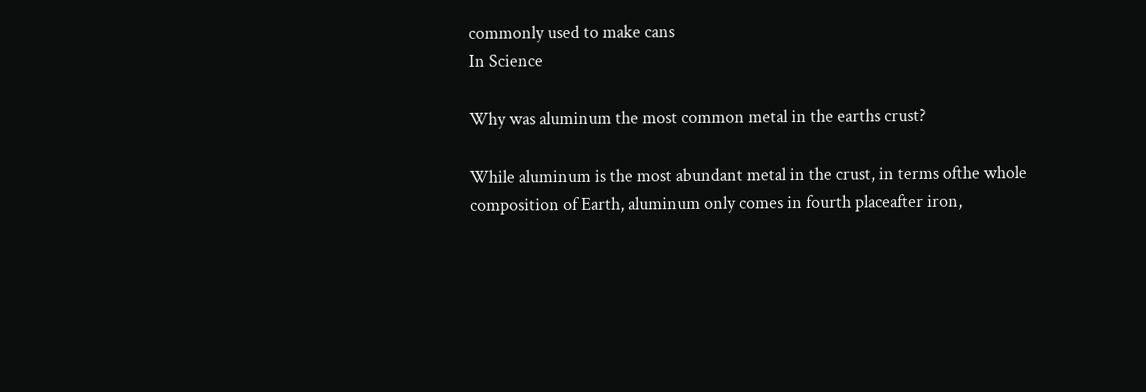commonly used to make cans
In Science

Why was aluminum the most common metal in the earths crust?

While aluminum is the most abundant metal in the crust, in terms ofthe whole composition of Earth, aluminum only comes in fourth placeafter iron,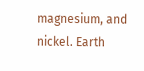magnesium, and nickel. Earth